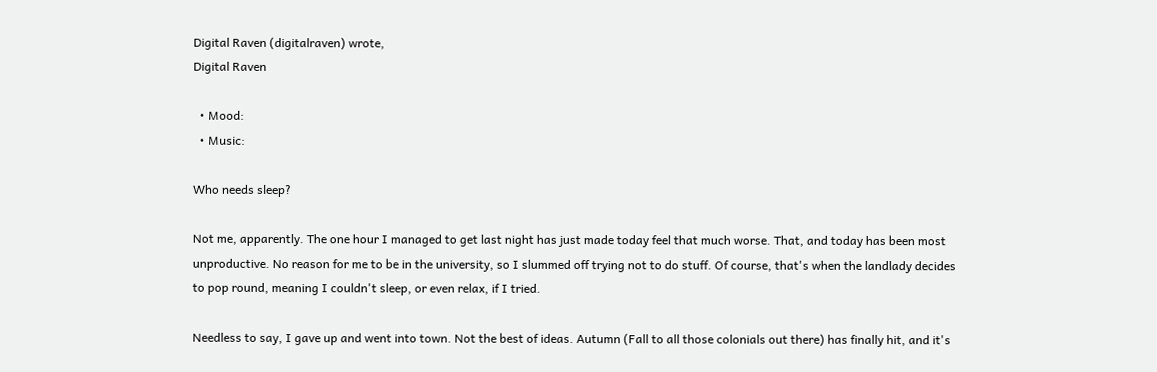Digital Raven (digitalraven) wrote,
Digital Raven

  • Mood:
  • Music:

Who needs sleep?

Not me, apparently. The one hour I managed to get last night has just made today feel that much worse. That, and today has been most unproductive. No reason for me to be in the university, so I slummed off trying not to do stuff. Of course, that's when the landlady decides to pop round, meaning I couldn't sleep, or even relax, if I tried.

Needless to say, I gave up and went into town. Not the best of ideas. Autumn (Fall to all those colonials out there) has finally hit, and it's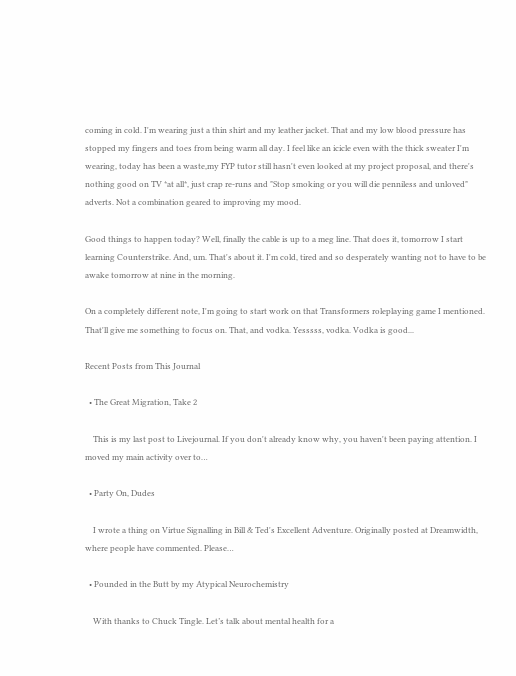coming in cold. I'm wearing just a thin shirt and my leather jacket. That and my low blood pressure has stopped my fingers and toes from being warm all day. I feel like an icicle even with the thick sweater I'm wearing, today has been a waste,my FYP tutor still hasn't even looked at my project proposal, and there's nothing good on TV *at all*, just crap re-runs and "Stop smoking or you will die penniless and unloved" adverts. Not a combination geared to improving my mood.

Good things to happen today? Well, finally the cable is up to a meg line. That does it, tomorrow I start learning Counterstrike. And, um. That's about it. I'm cold, tired and so desperately wanting not to have to be awake tomorrow at nine in the morning.

On a completely different note, I'm going to start work on that Transformers roleplaying game I mentioned. That'll give me something to focus on. That, and vodka. Yesssss, vodka. Vodka is good...

Recent Posts from This Journal

  • The Great Migration, Take 2

    This is my last post to Livejournal. If you don't already know why, you haven't been paying attention. I moved my main activity over to…

  • Party On, Dudes

    I wrote a thing on Virtue Signalling in Bill & Ted's Excellent Adventure. Originally posted at Dreamwidth, where people have commented. Please…

  • Pounded in the Butt by my Atypical Neurochemistry

    With thanks to Chuck Tingle. Let’s talk about mental health for a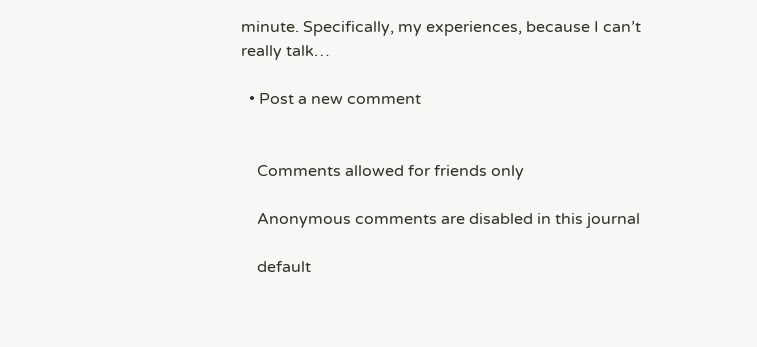minute. Specifically, my experiences, because I can’t really talk…

  • Post a new comment


    Comments allowed for friends only

    Anonymous comments are disabled in this journal

    default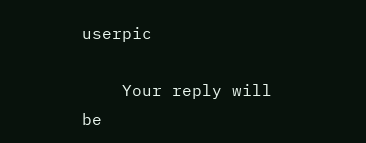userpic

    Your reply will be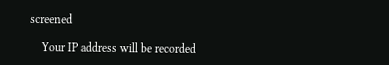screened

    Your IP address will be recorded